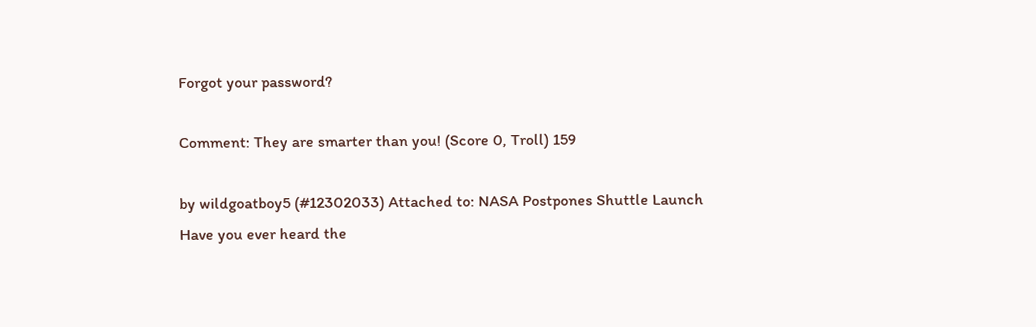Forgot your password?

Comment: They are smarter than you! (Score 0, Troll) 159

by wildgoatboy5 (#12302033) Attached to: NASA Postpones Shuttle Launch
Have you ever heard the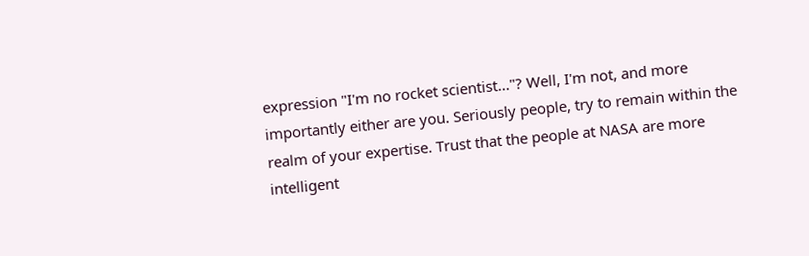expression "I'm no rocket scientist..."? Well, I'm not, and more importantly either are you. Seriously people, try to remain within the realm of your expertise. Trust that the people at NASA are more intelligent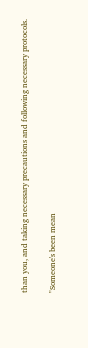than you, and taking necessary precautions and following necessary protocols.

"Someone's been mean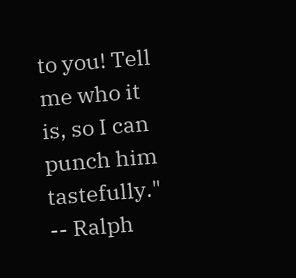to you! Tell me who it is, so I can punch him tastefully." -- Ralph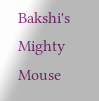Bakshi's Mighty Mouse